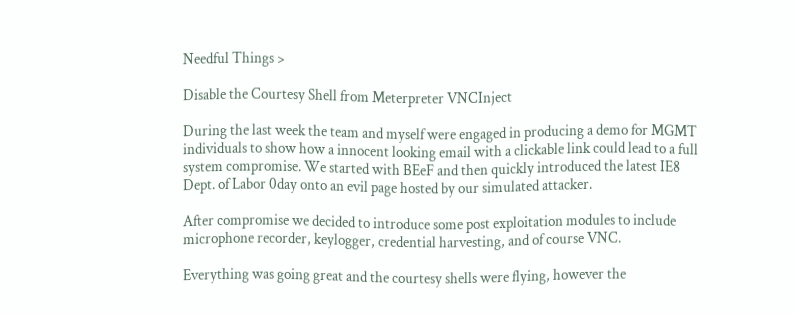Needful Things >

Disable the Courtesy Shell from Meterpreter VNCInject

During the last week the team and myself were engaged in producing a demo for MGMT individuals to show how a innocent looking email with a clickable link could lead to a full system compromise. We started with BEeF and then quickly introduced the latest IE8 Dept. of Labor 0day onto an evil page hosted by our simulated attacker.

After compromise we decided to introduce some post exploitation modules to include microphone recorder, keylogger, credential harvesting, and of course VNC.

Everything was going great and the courtesy shells were flying, however the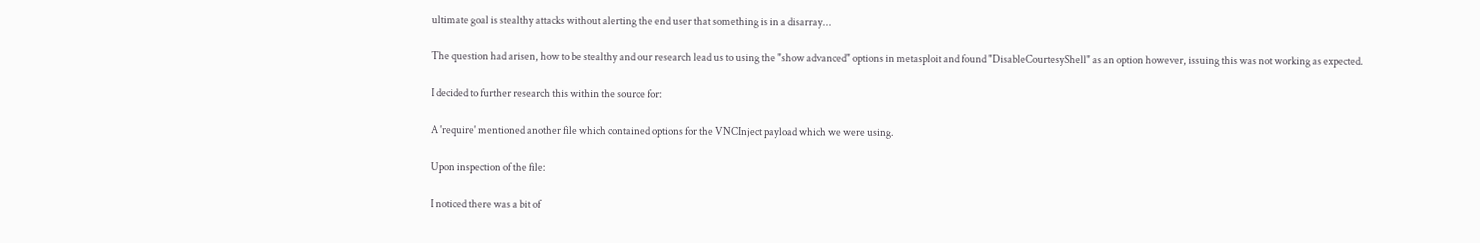ultimate goal is stealthy attacks without alerting the end user that something is in a disarray...

The question had arisen, how to be stealthy and our research lead us to using the "show advanced" options in metasploit and found "DisableCourtesyShell" as an option however, issuing this was not working as expected.

I decided to further research this within the source for:

A 'require' mentioned another file which contained options for the VNCInject payload which we were using.

Upon inspection of the file:

I noticed there was a bit of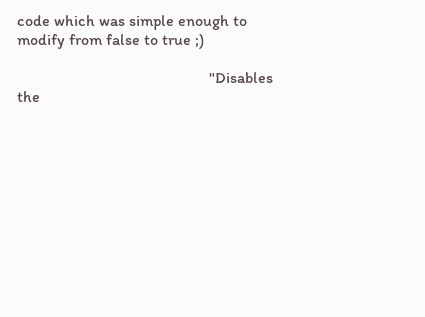code which was simple enough to modify from false to true ;)

                                                "Disables the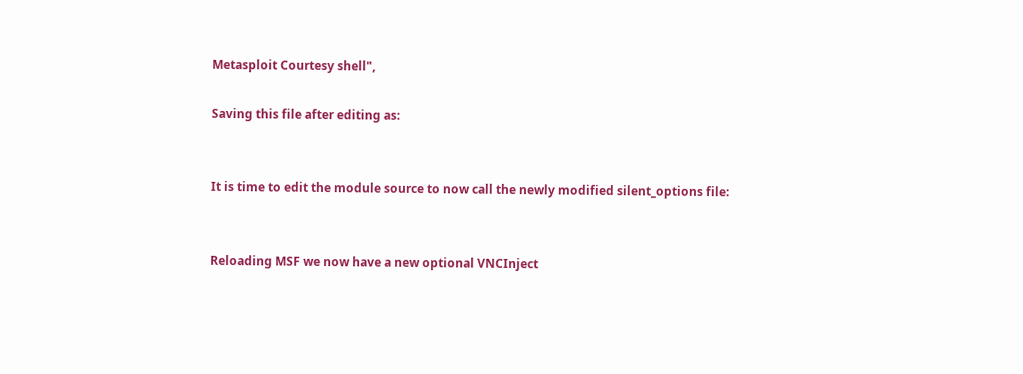Metasploit Courtesy shell",

Saving this file after editing as:


It is time to edit the module source to now call the newly modified silent_options file:


Reloading MSF we now have a new optional VNCInject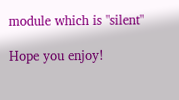module which is "silent"

Hope you enjoy!